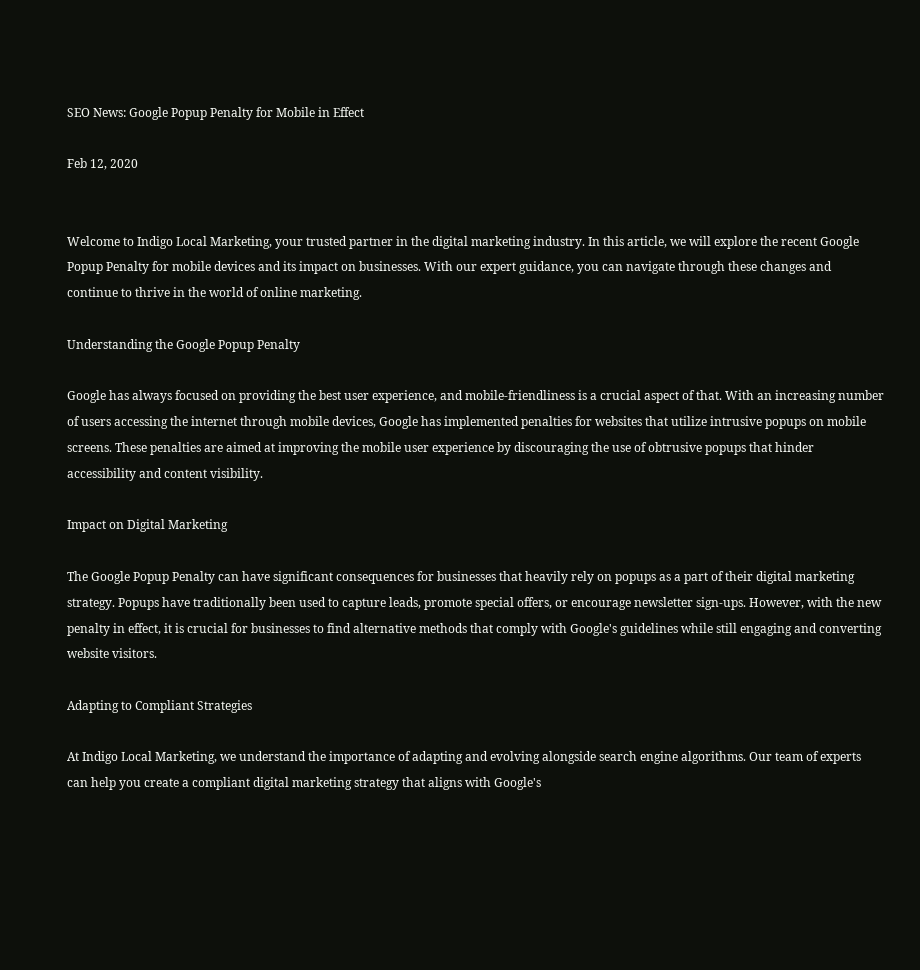SEO News: Google Popup Penalty for Mobile in Effect

Feb 12, 2020


Welcome to Indigo Local Marketing, your trusted partner in the digital marketing industry. In this article, we will explore the recent Google Popup Penalty for mobile devices and its impact on businesses. With our expert guidance, you can navigate through these changes and continue to thrive in the world of online marketing.

Understanding the Google Popup Penalty

Google has always focused on providing the best user experience, and mobile-friendliness is a crucial aspect of that. With an increasing number of users accessing the internet through mobile devices, Google has implemented penalties for websites that utilize intrusive popups on mobile screens. These penalties are aimed at improving the mobile user experience by discouraging the use of obtrusive popups that hinder accessibility and content visibility.

Impact on Digital Marketing

The Google Popup Penalty can have significant consequences for businesses that heavily rely on popups as a part of their digital marketing strategy. Popups have traditionally been used to capture leads, promote special offers, or encourage newsletter sign-ups. However, with the new penalty in effect, it is crucial for businesses to find alternative methods that comply with Google's guidelines while still engaging and converting website visitors.

Adapting to Compliant Strategies

At Indigo Local Marketing, we understand the importance of adapting and evolving alongside search engine algorithms. Our team of experts can help you create a compliant digital marketing strategy that aligns with Google's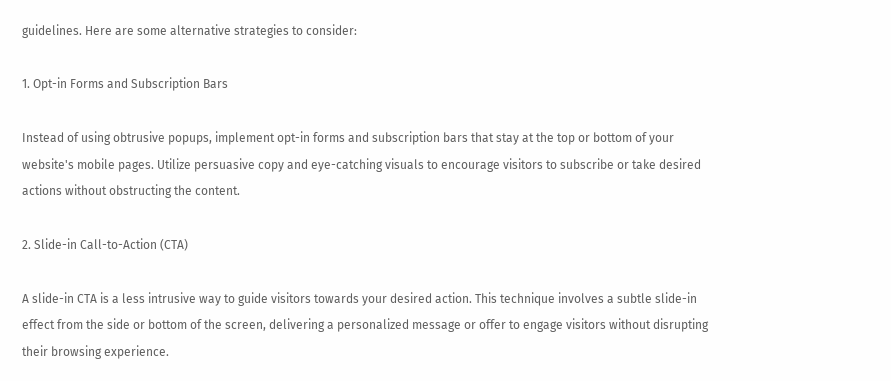guidelines. Here are some alternative strategies to consider:

1. Opt-in Forms and Subscription Bars

Instead of using obtrusive popups, implement opt-in forms and subscription bars that stay at the top or bottom of your website's mobile pages. Utilize persuasive copy and eye-catching visuals to encourage visitors to subscribe or take desired actions without obstructing the content.

2. Slide-in Call-to-Action (CTA)

A slide-in CTA is a less intrusive way to guide visitors towards your desired action. This technique involves a subtle slide-in effect from the side or bottom of the screen, delivering a personalized message or offer to engage visitors without disrupting their browsing experience.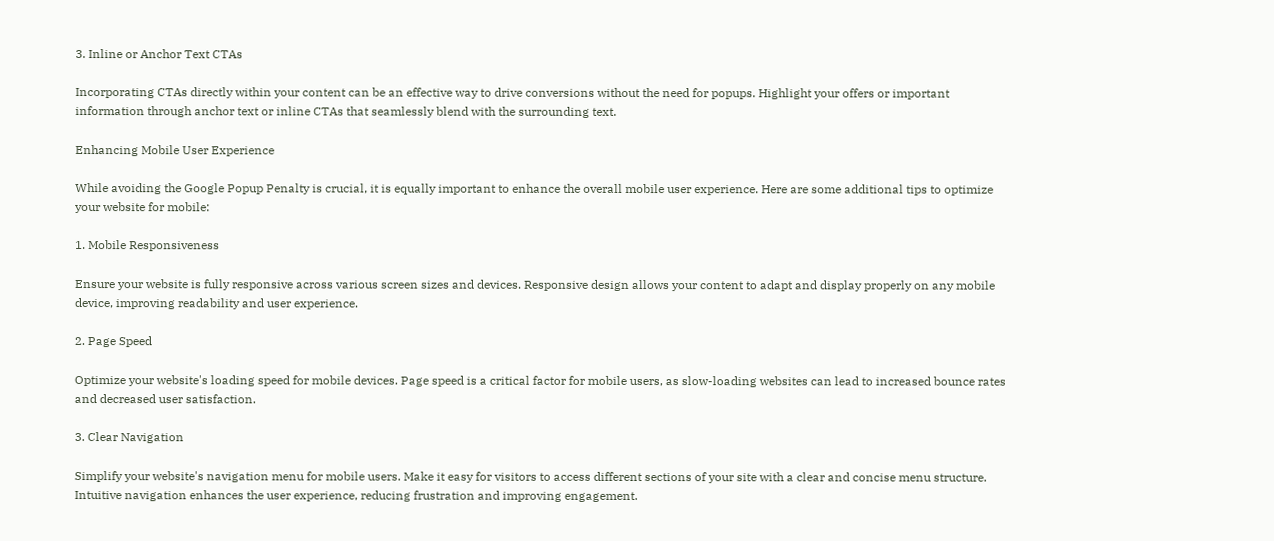3. Inline or Anchor Text CTAs

Incorporating CTAs directly within your content can be an effective way to drive conversions without the need for popups. Highlight your offers or important information through anchor text or inline CTAs that seamlessly blend with the surrounding text.

Enhancing Mobile User Experience

While avoiding the Google Popup Penalty is crucial, it is equally important to enhance the overall mobile user experience. Here are some additional tips to optimize your website for mobile:

1. Mobile Responsiveness

Ensure your website is fully responsive across various screen sizes and devices. Responsive design allows your content to adapt and display properly on any mobile device, improving readability and user experience.

2. Page Speed

Optimize your website's loading speed for mobile devices. Page speed is a critical factor for mobile users, as slow-loading websites can lead to increased bounce rates and decreased user satisfaction.

3. Clear Navigation

Simplify your website's navigation menu for mobile users. Make it easy for visitors to access different sections of your site with a clear and concise menu structure. Intuitive navigation enhances the user experience, reducing frustration and improving engagement.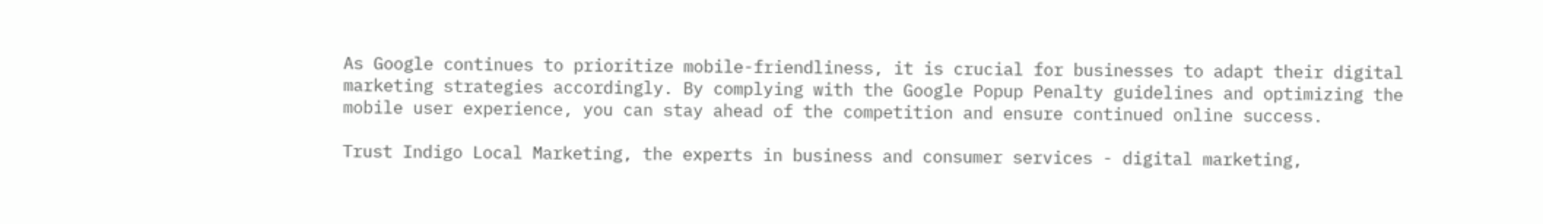As Google continues to prioritize mobile-friendliness, it is crucial for businesses to adapt their digital marketing strategies accordingly. By complying with the Google Popup Penalty guidelines and optimizing the mobile user experience, you can stay ahead of the competition and ensure continued online success.

Trust Indigo Local Marketing, the experts in business and consumer services - digital marketing,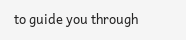to guide you through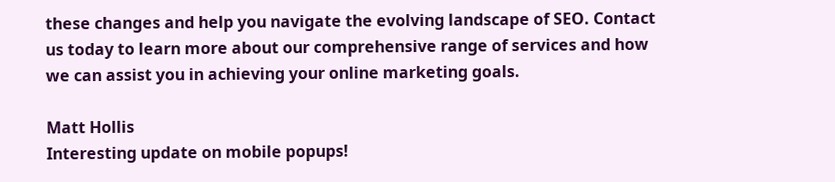these changes and help you navigate the evolving landscape of SEO. Contact us today to learn more about our comprehensive range of services and how we can assist you in achieving your online marketing goals.

Matt Hollis
Interesting update on mobile popups!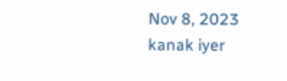Nov 8, 2023
kanak iyer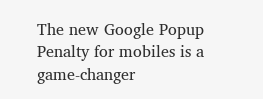The new Google Popup Penalty for mobiles is a game-changer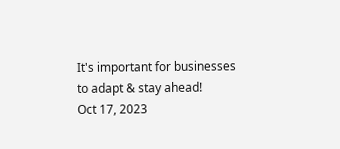It's important for businesses to adapt & stay ahead!
Oct 17, 2023